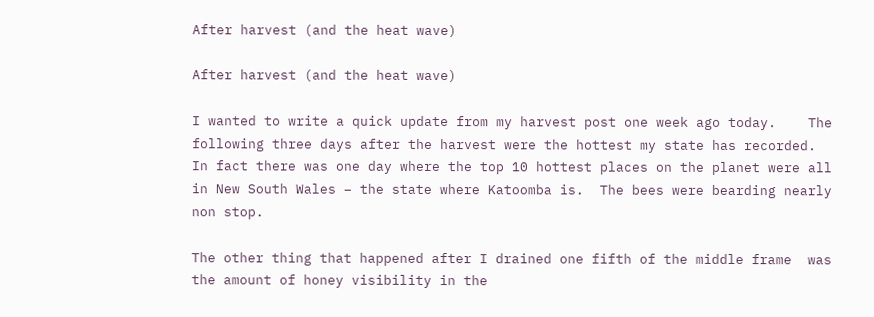After harvest (and the heat wave)

After harvest (and the heat wave)

I wanted to write a quick update from my harvest post one week ago today.    The following three days after the harvest were the hottest my state has recorded.   In fact there was one day where the top 10 hottest places on the planet were all in New South Wales – the state where Katoomba is.  The bees were bearding nearly non stop.

The other thing that happened after I drained one fifth of the middle frame  was the amount of honey visibility in the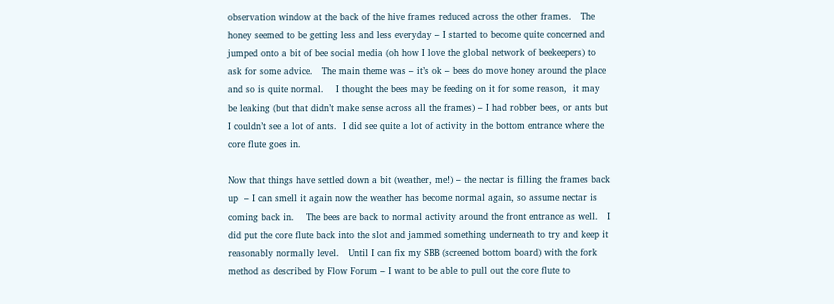observation window at the back of the hive frames reduced across the other frames.   The honey seemed to be getting less and less everyday – I started to become quite concerned and jumped onto a bit of bee social media (oh how I love the global network of beekeepers) to ask for some advice.   The main theme was – it’s ok – bees do move honey around the place and so is quite normal.    I thought the bees may be feeding on it for some reason,  it may be leaking (but that didn’t make sense across all the frames) – I had robber bees, or ants but I couldn’t see a lot of ants.  I did see quite a lot of activity in the bottom entrance where the core flute goes in.

Now that things have settled down a bit (weather, me!) – the nectar is filling the frames back up  – I can smell it again now the weather has become normal again, so assume nectar is coming back in.    The bees are back to normal activity around the front entrance as well.   I did put the core flute back into the slot and jammed something underneath to try and keep it reasonably normally level.   Until I can fix my SBB (screened bottom board) with the fork method as described by Flow Forum – I want to be able to pull out the core flute to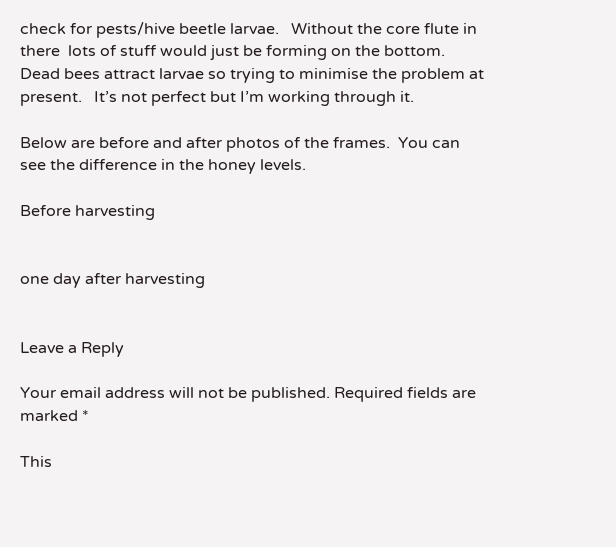check for pests/hive beetle larvae.   Without the core flute in there  lots of stuff would just be forming on the bottom.  Dead bees attract larvae so trying to minimise the problem at present.   It’s not perfect but I’m working through it.

Below are before and after photos of the frames.  You can see the difference in the honey levels.

Before harvesting


one day after harvesting


Leave a Reply

Your email address will not be published. Required fields are marked *

This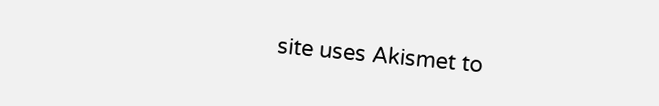site uses Akismet to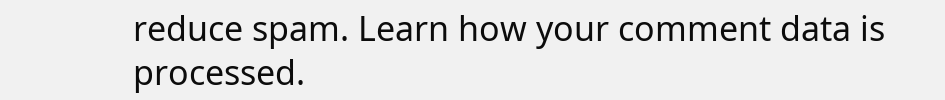reduce spam. Learn how your comment data is processed.